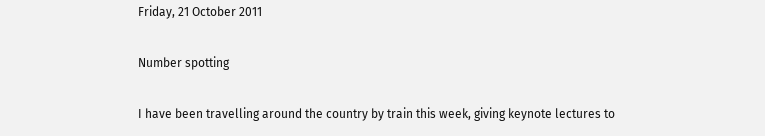Friday, 21 October 2011

Number spotting

I have been travelling around the country by train this week, giving keynote lectures to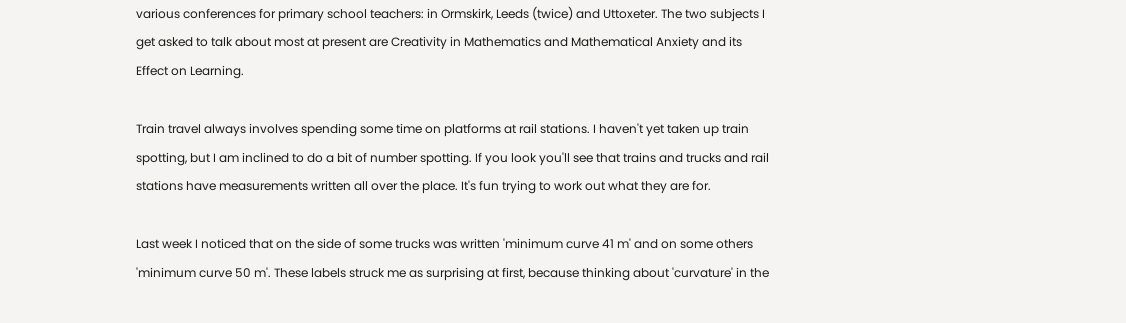various conferences for primary school teachers: in Ormskirk, Leeds (twice) and Uttoxeter. The two subjects I get asked to talk about most at present are Creativity in Mathematics and Mathematical Anxiety and its Effect on Learning.

Train travel always involves spending some time on platforms at rail stations. I haven't yet taken up train spotting, but I am inclined to do a bit of number spotting. If you look you'll see that trains and trucks and rail stations have measurements written all over the place. It's fun trying to work out what they are for.

Last week I noticed that on the side of some trucks was written 'minimum curve 41 m' and on some others 'minimum curve 50 m'. These labels struck me as surprising at first, because thinking about 'curvature' in the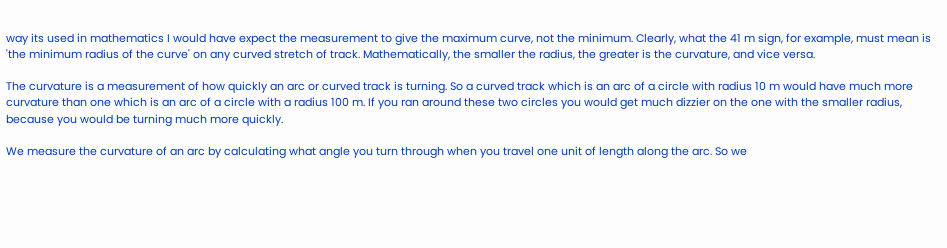way its used in mathematics I would have expect the measurement to give the maximum curve, not the minimum. Clearly, what the 41 m sign, for example, must mean is 'the minimum radius of the curve' on any curved stretch of track. Mathematically, the smaller the radius, the greater is the curvature, and vice versa.

The curvature is a measurement of how quickly an arc or curved track is turning. So a curved track which is an arc of a circle with radius 10 m would have much more curvature than one which is an arc of a circle with a radius 100 m. If you ran around these two circles you would get much dizzier on the one with the smaller radius, because you would be turning much more quickly.

We measure the curvature of an arc by calculating what angle you turn through when you travel one unit of length along the arc. So we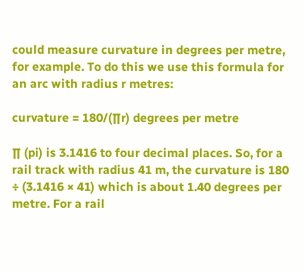could measure curvature in degrees per metre, for example. To do this we use this formula for an arc with radius r metres:

curvature = 180/(∏r) degrees per metre

∏ (pi) is 3.1416 to four decimal places. So, for a rail track with radius 41 m, the curvature is 180 ÷ (3.1416 × 41) which is about 1.40 degrees per metre. For a rail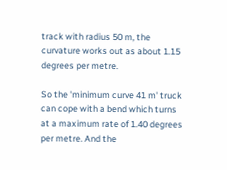track with radius 50 m, the curvature works out as about 1.15 degrees per metre.

So the 'minimum curve 41 m' truck can cope with a bend which turns at a maximum rate of 1.40 degrees per metre. And the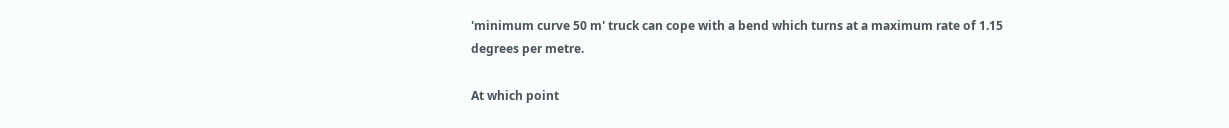'minimum curve 50 m' truck can cope with a bend which turns at a maximum rate of 1.15 degrees per metre.

At which point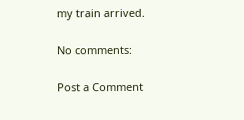my train arrived.

No comments:

Post a Comment